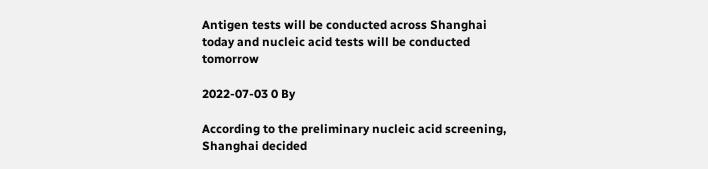Antigen tests will be conducted across Shanghai today and nucleic acid tests will be conducted tomorrow

2022-07-03 0 By

According to the preliminary nucleic acid screening, Shanghai decided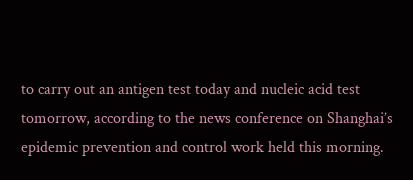to carry out an antigen test today and nucleic acid test tomorrow, according to the news conference on Shanghai’s epidemic prevention and control work held this morning.